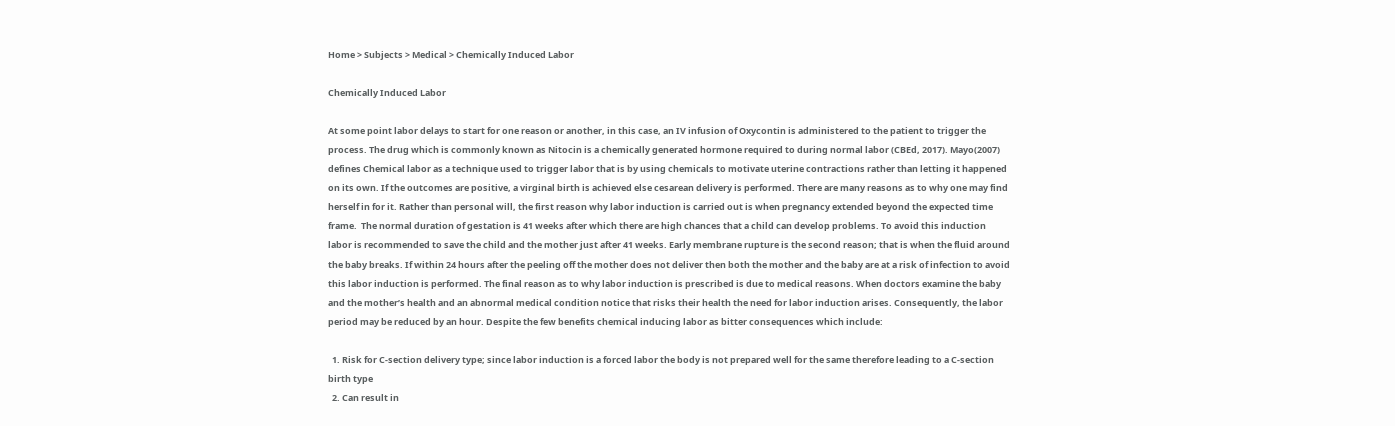Home > Subjects > Medical > Chemically Induced Labor

Chemically Induced Labor

At some point labor delays to start for one reason or another, in this case, an IV infusion of Oxycontin is administered to the patient to trigger the process. The drug which is commonly known as Nitocin is a chemically generated hormone required to during normal labor (CBEd, 2017). Mayo(2007) defines Chemical labor as a technique used to trigger labor that is by using chemicals to motivate uterine contractions rather than letting it happened on its own. If the outcomes are positive, a virginal birth is achieved else cesarean delivery is performed. There are many reasons as to why one may find herself in for it. Rather than personal will, the first reason why labor induction is carried out is when pregnancy extended beyond the expected time frame.  The normal duration of gestation is 41 weeks after which there are high chances that a child can develop problems. To avoid this induction labor is recommended to save the child and the mother just after 41 weeks. Early membrane rupture is the second reason; that is when the fluid around the baby breaks. If within 24 hours after the peeling off the mother does not deliver then both the mother and the baby are at a risk of infection to avoid this labor induction is performed. The final reason as to why labor induction is prescribed is due to medical reasons. When doctors examine the baby and the mother’s health and an abnormal medical condition notice that risks their health the need for labor induction arises. Consequently, the labor period may be reduced by an hour. Despite the few benefits chemical inducing labor as bitter consequences which include:

  1. Risk for C-section delivery type; since labor induction is a forced labor the body is not prepared well for the same therefore leading to a C-section birth type
  2. Can result in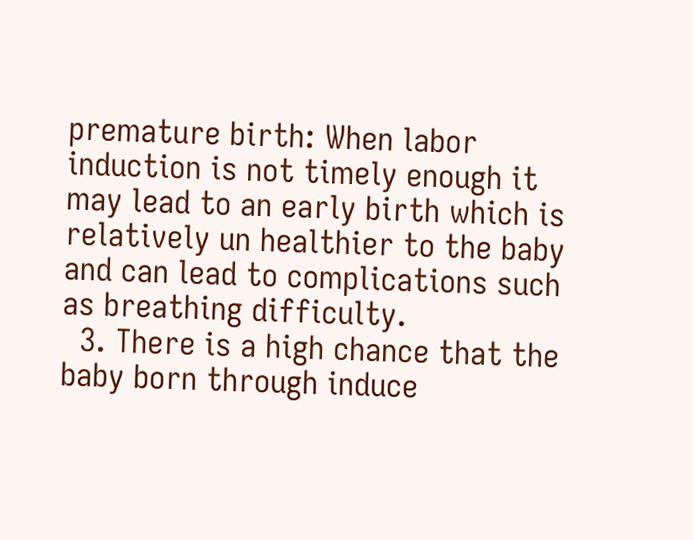premature birth: When labor induction is not timely enough it may lead to an early birth which is relatively un healthier to the baby and can lead to complications such as breathing difficulty.
  3. There is a high chance that the baby born through induce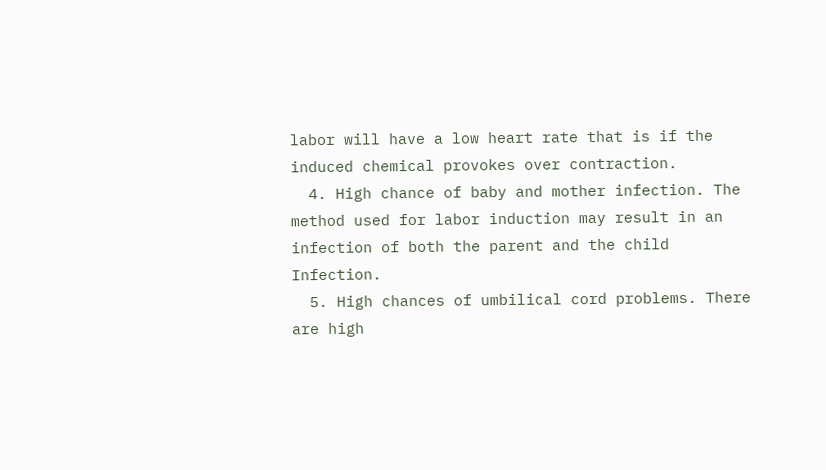labor will have a low heart rate that is if the induced chemical provokes over contraction.
  4. High chance of baby and mother infection. The method used for labor induction may result in an infection of both the parent and the child Infection.
  5. High chances of umbilical cord problems. There are high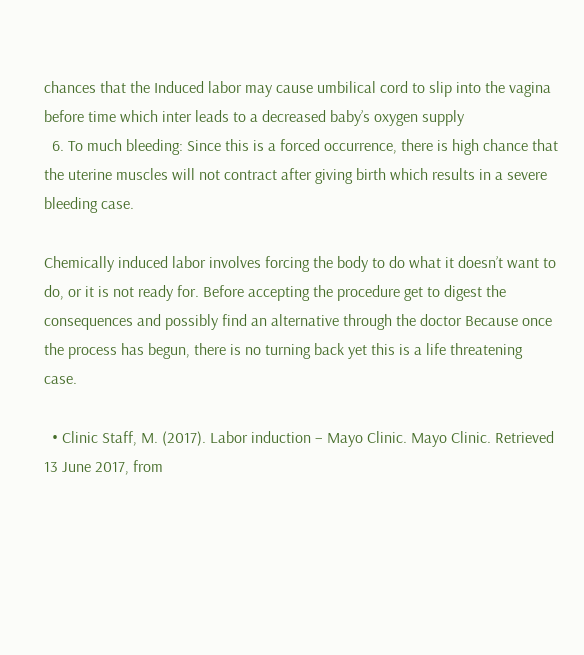chances that the Induced labor may cause umbilical cord to slip into the vagina before time which inter leads to a decreased baby’s oxygen supply
  6. To much bleeding: Since this is a forced occurrence, there is high chance that the uterine muscles will not contract after giving birth which results in a severe bleeding case.

Chemically induced labor involves forcing the body to do what it doesn’t want to do, or it is not ready for. Before accepting the procedure get to digest the consequences and possibly find an alternative through the doctor Because once the process has begun, there is no turning back yet this is a life threatening case.

  • Clinic Staff, M. (2017). Labor induction – Mayo Clinic. Mayo Clinic. Retrieved 13 June 2017, from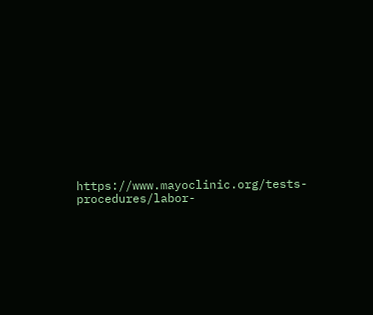https://www.mayoclinic.org/tests-procedures/labor-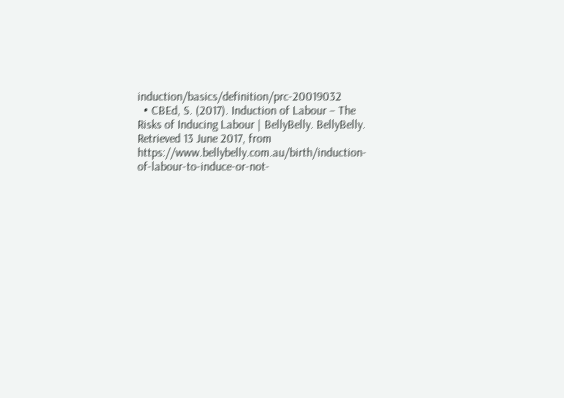induction/basics/definition/prc-20019032
  • CBEd, S. (2017). Induction of Labour – The Risks of Inducing Labour | BellyBelly. BellyBelly. Retrieved 13 June 2017, from https://www.bellybelly.com.au/birth/induction-of-labour-to-induce-or-not-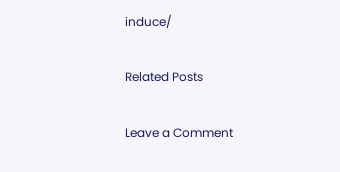induce/

Related Posts

Leave a Comment